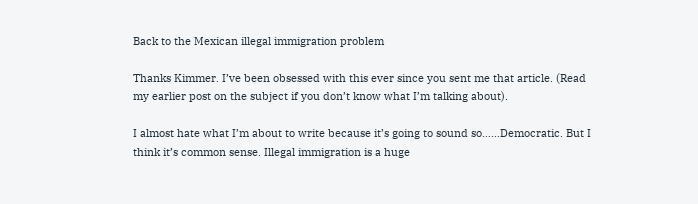Back to the Mexican illegal immigration problem

Thanks Kimmer. I’ve been obsessed with this ever since you sent me that article. (Read my earlier post on the subject if you don’t know what I’m talking about).

I almost hate what I’m about to write because it’s going to sound so……Democratic. But I think it’s common sense. Illegal immigration is a huge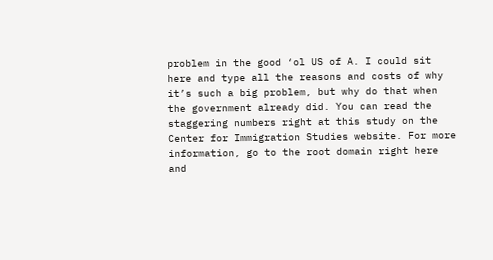problem in the good ‘ol US of A. I could sit here and type all the reasons and costs of why it’s such a big problem, but why do that when the government already did. You can read the staggering numbers right at this study on the Center for Immigration Studies website. For more information, go to the root domain right here and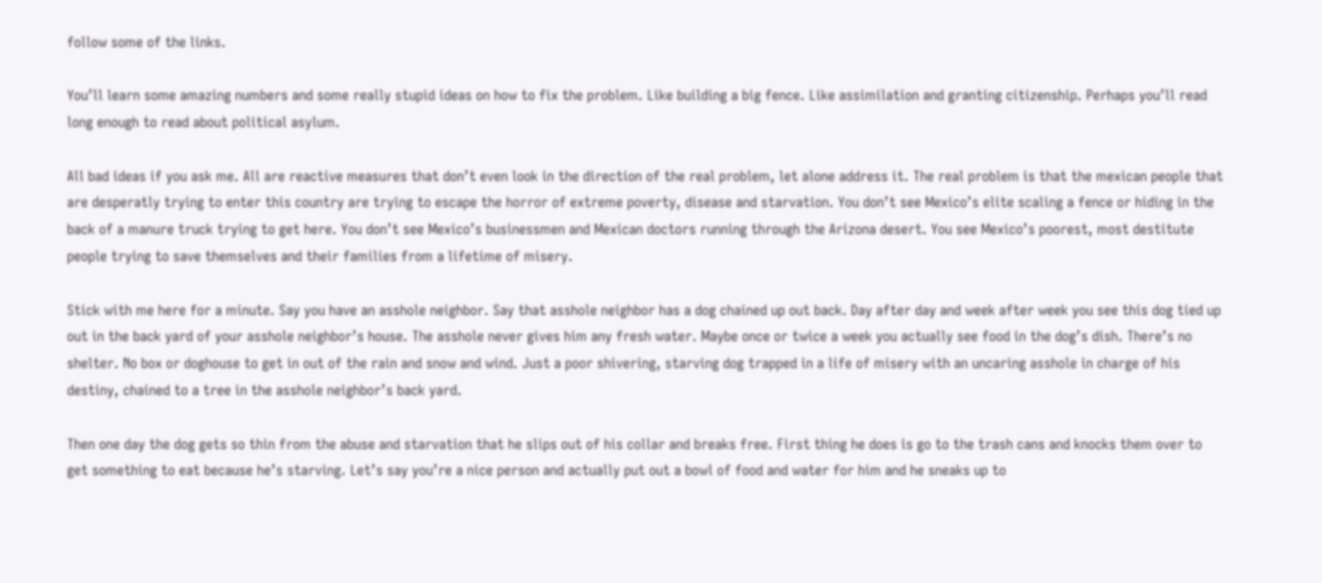follow some of the links.

You’ll learn some amazing numbers and some really stupid ideas on how to fix the problem. Like building a big fence. Like assimilation and granting citizenship. Perhaps you’ll read long enough to read about political asylum.

All bad ideas if you ask me. All are reactive measures that don’t even look in the direction of the real problem, let alone address it. The real problem is that the mexican people that are desperatly trying to enter this country are trying to escape the horror of extreme poverty, disease and starvation. You don’t see Mexico’s elite scaling a fence or hiding in the back of a manure truck trying to get here. You don’t see Mexico’s businessmen and Mexican doctors running through the Arizona desert. You see Mexico’s poorest, most destitute people trying to save themselves and their families from a lifetime of misery.

Stick with me here for a minute. Say you have an asshole neighbor. Say that asshole neighbor has a dog chained up out back. Day after day and week after week you see this dog tied up out in the back yard of your asshole neighbor’s house. The asshole never gives him any fresh water. Maybe once or twice a week you actually see food in the dog’s dish. There’s no shelter. No box or doghouse to get in out of the rain and snow and wind. Just a poor shivering, starving dog trapped in a life of misery with an uncaring asshole in charge of his destiny, chained to a tree in the asshole neighbor’s back yard.

Then one day the dog gets so thin from the abuse and starvation that he slips out of his collar and breaks free. First thing he does is go to the trash cans and knocks them over to get something to eat because he’s starving. Let’s say you’re a nice person and actually put out a bowl of food and water for him and he sneaks up to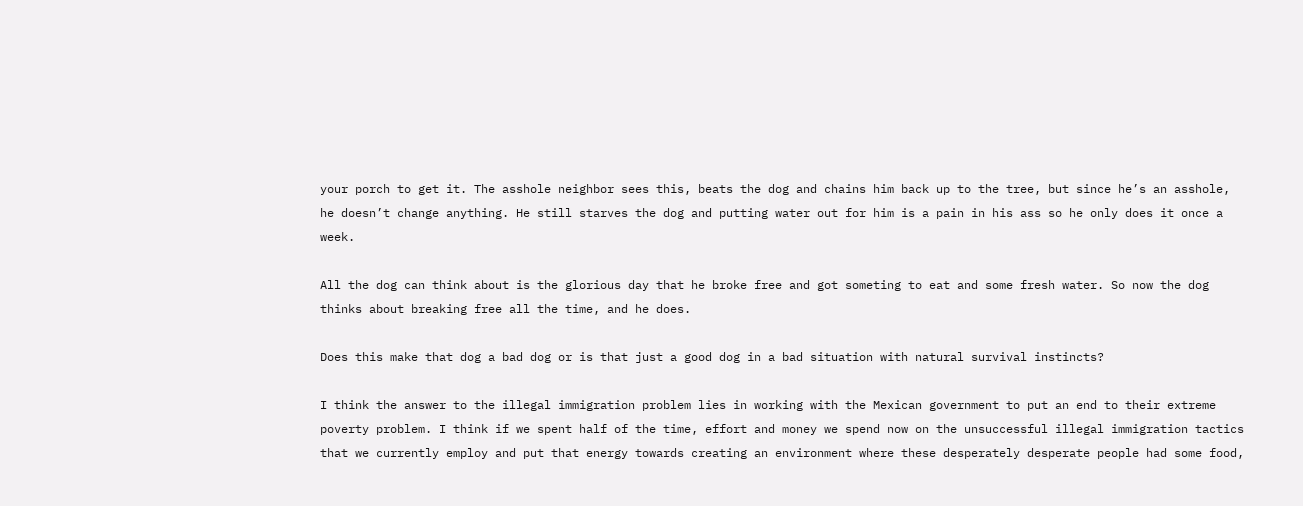your porch to get it. The asshole neighbor sees this, beats the dog and chains him back up to the tree, but since he’s an asshole, he doesn’t change anything. He still starves the dog and putting water out for him is a pain in his ass so he only does it once a week.

All the dog can think about is the glorious day that he broke free and got someting to eat and some fresh water. So now the dog thinks about breaking free all the time, and he does.

Does this make that dog a bad dog or is that just a good dog in a bad situation with natural survival instincts?

I think the answer to the illegal immigration problem lies in working with the Mexican government to put an end to their extreme poverty problem. I think if we spent half of the time, effort and money we spend now on the unsuccessful illegal immigration tactics that we currently employ and put that energy towards creating an environment where these desperately desperate people had some food,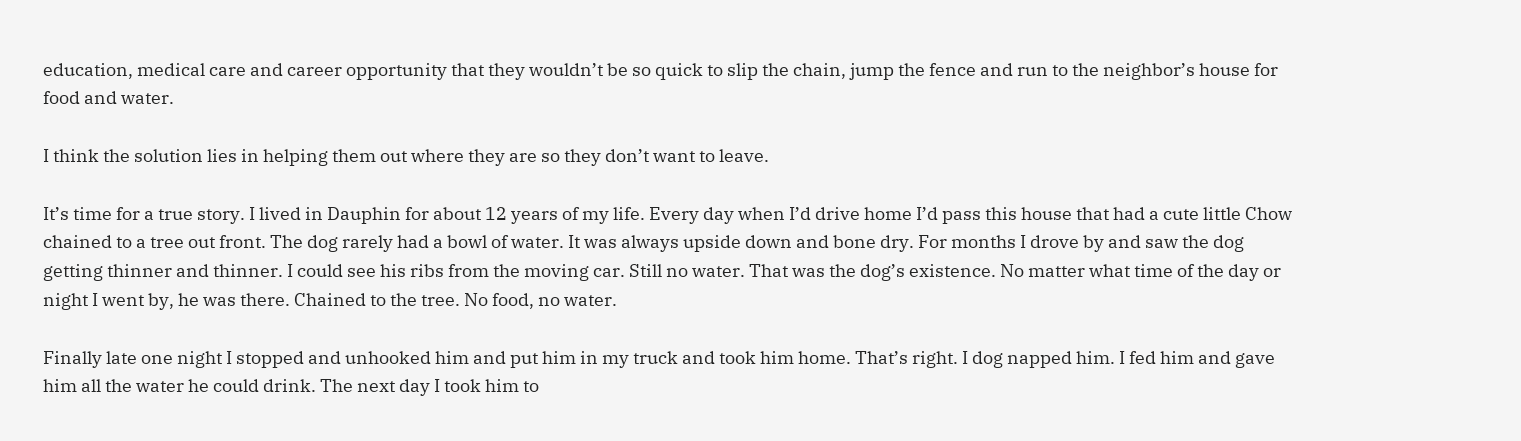education, medical care and career opportunity that they wouldn’t be so quick to slip the chain, jump the fence and run to the neighbor’s house for food and water.

I think the solution lies in helping them out where they are so they don’t want to leave.

It’s time for a true story. I lived in Dauphin for about 12 years of my life. Every day when I’d drive home I’d pass this house that had a cute little Chow chained to a tree out front. The dog rarely had a bowl of water. It was always upside down and bone dry. For months I drove by and saw the dog getting thinner and thinner. I could see his ribs from the moving car. Still no water. That was the dog’s existence. No matter what time of the day or night I went by, he was there. Chained to the tree. No food, no water.

Finally late one night I stopped and unhooked him and put him in my truck and took him home. That’s right. I dog napped him. I fed him and gave him all the water he could drink. The next day I took him to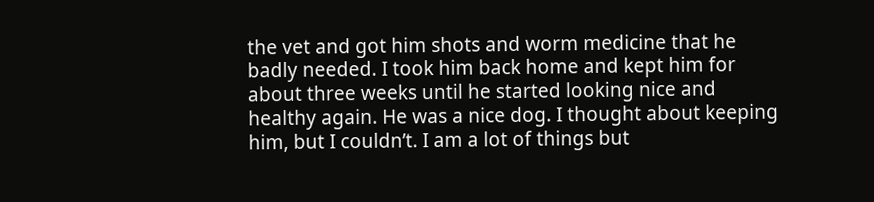the vet and got him shots and worm medicine that he badly needed. I took him back home and kept him for about three weeks until he started looking nice and healthy again. He was a nice dog. I thought about keeping him, but I couldn’t. I am a lot of things but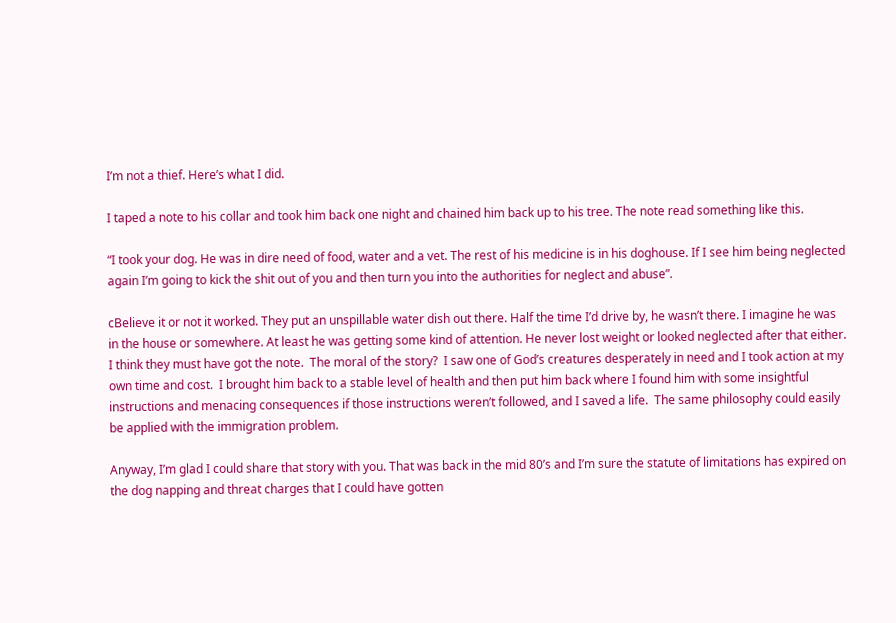I’m not a thief. Here’s what I did.

I taped a note to his collar and took him back one night and chained him back up to his tree. The note read something like this.

“I took your dog. He was in dire need of food, water and a vet. The rest of his medicine is in his doghouse. If I see him being neglected again I’m going to kick the shit out of you and then turn you into the authorities for neglect and abuse”.

cBelieve it or not it worked. They put an unspillable water dish out there. Half the time I’d drive by, he wasn’t there. I imagine he was in the house or somewhere. At least he was getting some kind of attention. He never lost weight or looked neglected after that either. I think they must have got the note.  The moral of the story?  I saw one of God’s creatures desperately in need and I took action at my own time and cost.  I brought him back to a stable level of health and then put him back where I found him with some insightful instructions and menacing consequences if those instructions weren’t followed, and I saved a life.  The same philosophy could easily be applied with the immigration problem.

Anyway, I’m glad I could share that story with you. That was back in the mid 80’s and I’m sure the statute of limitations has expired on the dog napping and threat charges that I could have gotten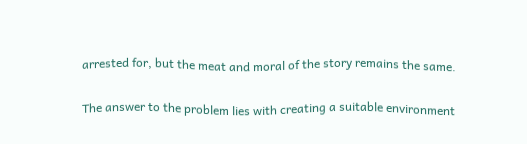arrested for, but the meat and moral of the story remains the same.

The answer to the problem lies with creating a suitable environment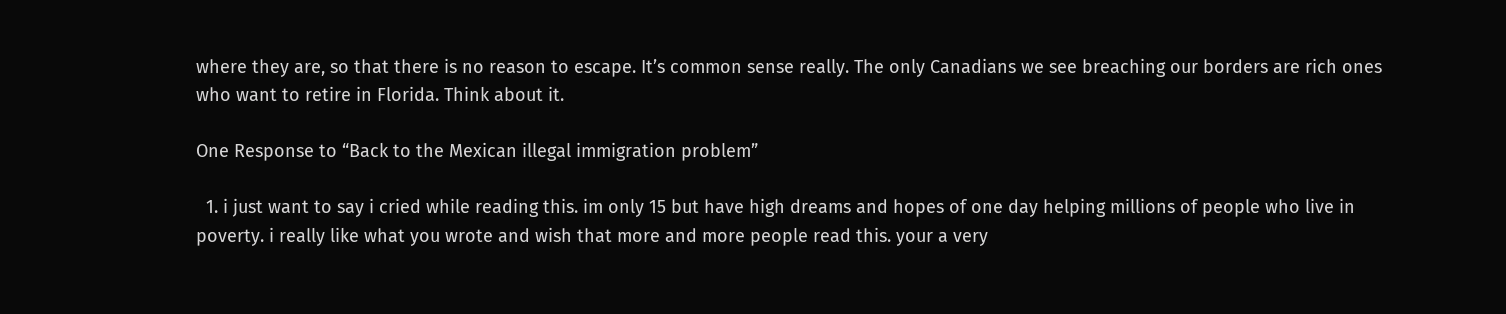where they are, so that there is no reason to escape. It’s common sense really. The only Canadians we see breaching our borders are rich ones who want to retire in Florida. Think about it.

One Response to “Back to the Mexican illegal immigration problem”

  1. i just want to say i cried while reading this. im only 15 but have high dreams and hopes of one day helping millions of people who live in poverty. i really like what you wrote and wish that more and more people read this. your a very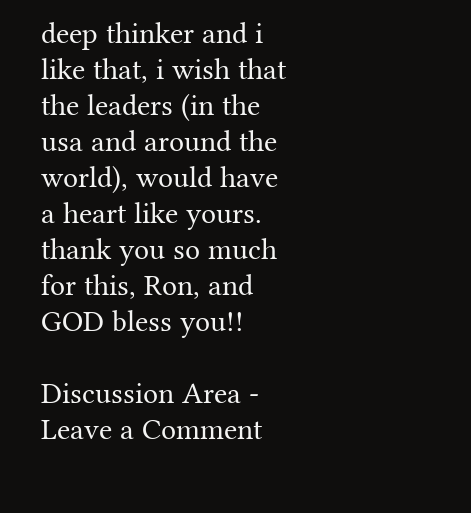deep thinker and i like that, i wish that the leaders (in the usa and around the world), would have a heart like yours. thank you so much for this, Ron, and GOD bless you!!

Discussion Area - Leave a Comment